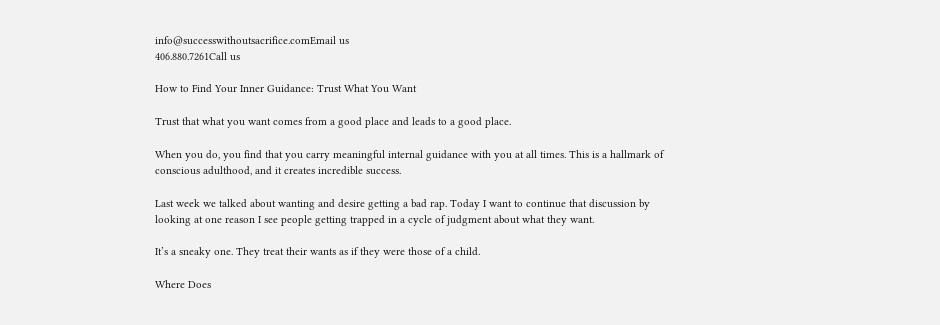info@successwithoutsacrifice.comEmail us
406.880.7261Call us

How to Find Your Inner Guidance: Trust What You Want

Trust that what you want comes from a good place and leads to a good place.

When you do, you find that you carry meaningful internal guidance with you at all times. This is a hallmark of conscious adulthood, and it creates incredible success.

Last week we talked about wanting and desire getting a bad rap. Today I want to continue that discussion by looking at one reason I see people getting trapped in a cycle of judgment about what they want.

It’s a sneaky one. They treat their wants as if they were those of a child.

Where Does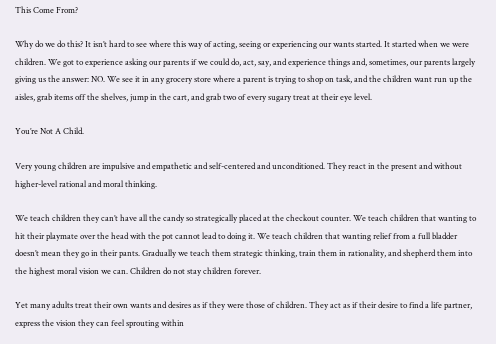This Come From?

Why do we do this? It isn’t hard to see where this way of acting, seeing or experiencing our wants started. It started when we were children. We got to experience asking our parents if we could do, act, say, and experience things and, sometimes, our parents largely giving us the answer: NO. We see it in any grocery store where a parent is trying to shop on task, and the children want run up the aisles, grab items off the shelves, jump in the cart, and grab two of every sugary treat at their eye level.

You’re Not A Child.

Very young children are impulsive and empathetic and self-centered and unconditioned. They react in the present and without higher-level rational and moral thinking.

We teach children they can’t have all the candy so strategically placed at the checkout counter. We teach children that wanting to hit their playmate over the head with the pot cannot lead to doing it. We teach children that wanting relief from a full bladder doesn’t mean they go in their pants. Gradually we teach them strategic thinking, train them in rationality, and shepherd them into the highest moral vision we can. Children do not stay children forever.

Yet many adults treat their own wants and desires as if they were those of children. They act as if their desire to find a life partner, express the vision they can feel sprouting within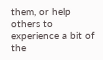them, or help others to experience a bit of the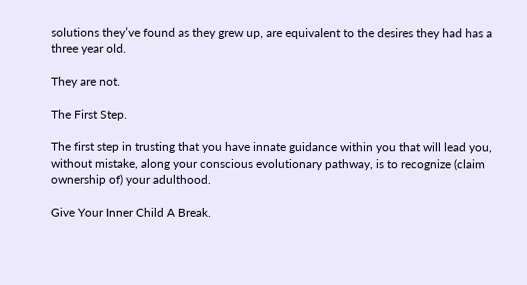solutions they’ve found as they grew up, are equivalent to the desires they had has a three year old.

They are not.

The First Step.

The first step in trusting that you have innate guidance within you that will lead you, without mistake, along your conscious evolutionary pathway, is to recognize (claim ownership of) your adulthood.

Give Your Inner Child A Break.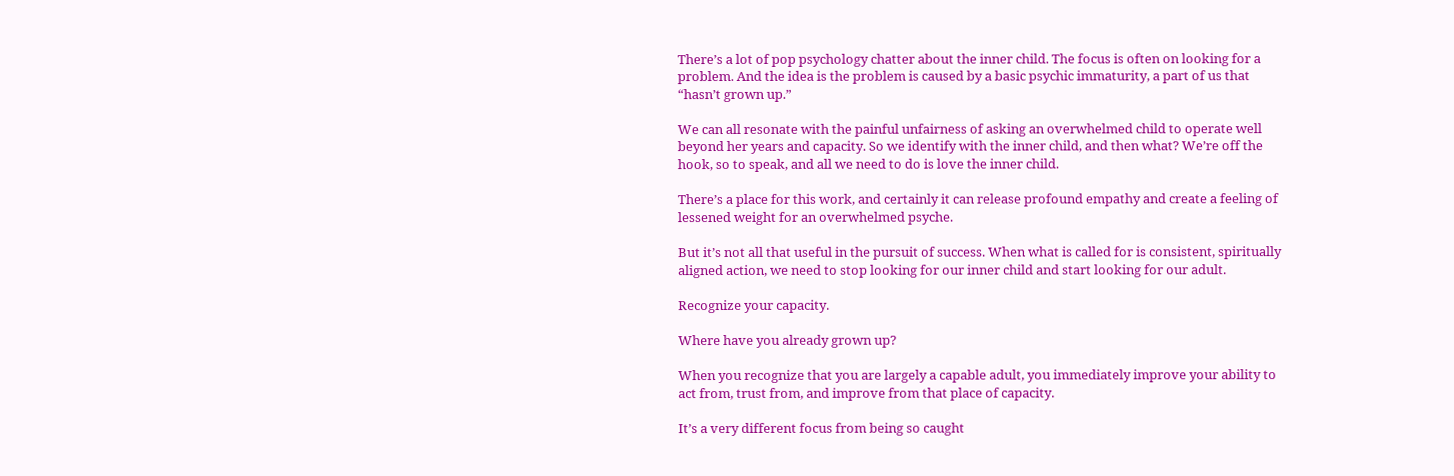There’s a lot of pop psychology chatter about the inner child. The focus is often on looking for a problem. And the idea is the problem is caused by a basic psychic immaturity, a part of us that “hasn’t grown up.”

We can all resonate with the painful unfairness of asking an overwhelmed child to operate well beyond her years and capacity. So we identify with the inner child, and then what? We’re off the hook, so to speak, and all we need to do is love the inner child.

There’s a place for this work, and certainly it can release profound empathy and create a feeling of lessened weight for an overwhelmed psyche.

But it’s not all that useful in the pursuit of success. When what is called for is consistent, spiritually aligned action, we need to stop looking for our inner child and start looking for our adult.

Recognize your capacity.

Where have you already grown up?

When you recognize that you are largely a capable adult, you immediately improve your ability to act from, trust from, and improve from that place of capacity.

It’s a very different focus from being so caught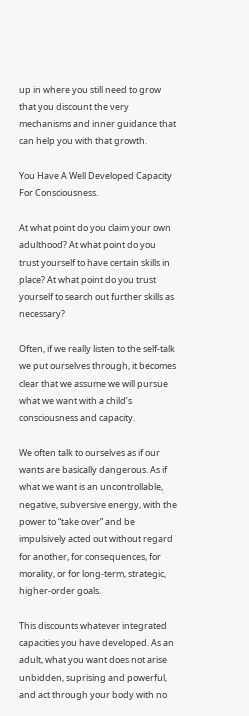up in where you still need to grow that you discount the very mechanisms and inner guidance that can help you with that growth.

You Have A Well Developed Capacity For Consciousness.

At what point do you claim your own adulthood? At what point do you trust yourself to have certain skills in place? At what point do you trust yourself to search out further skills as necessary?

Often, if we really listen to the self-talk we put ourselves through, it becomes clear that we assume we will pursue what we want with a child’s consciousness and capacity.

We often talk to ourselves as if our wants are basically dangerous. As if what we want is an uncontrollable, negative, subversive energy, with the power to “take over” and be impulsively acted out without regard for another, for consequences, for morality, or for long-term, strategic, higher-order goals.

This discounts whatever integrated capacities you have developed. As an adult, what you want does not arise unbidden, suprising and powerful, and act through your body with no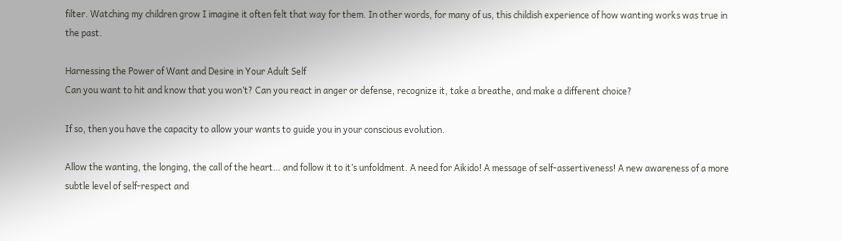filter. Watching my children grow I imagine it often felt that way for them. In other words, for many of us, this childish experience of how wanting works was true in the past.

Harnessing the Power of Want and Desire in Your Adult Self
Can you want to hit and know that you won’t? Can you react in anger or defense, recognize it, take a breathe, and make a different choice?

If so, then you have the capacity to allow your wants to guide you in your conscious evolution.

Allow the wanting, the longing, the call of the heart… and follow it to it’s unfoldment. A need for Aikido! A message of self-assertiveness! A new awareness of a more subtle level of self-respect and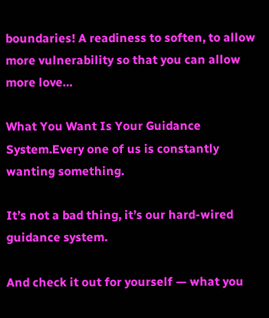boundaries! A readiness to soften, to allow more vulnerability so that you can allow more love…

What You Want Is Your Guidance System.Every one of us is constantly wanting something.

It’s not a bad thing, it’s our hard-wired guidance system.

And check it out for yourself — what you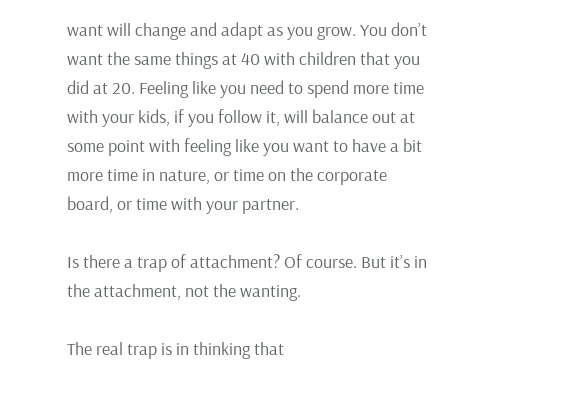want will change and adapt as you grow. You don’t want the same things at 40 with children that you did at 20. Feeling like you need to spend more time with your kids, if you follow it, will balance out at some point with feeling like you want to have a bit more time in nature, or time on the corporate board, or time with your partner.

Is there a trap of attachment? Of course. But it’s in the attachment, not the wanting.

The real trap is in thinking that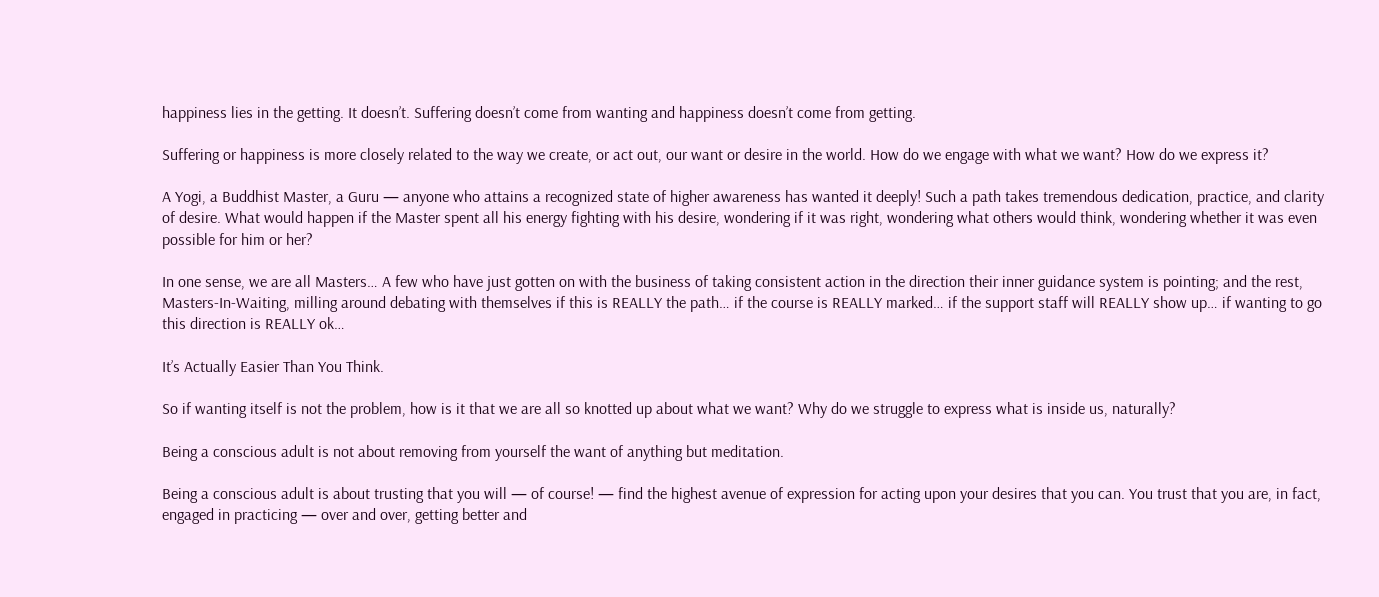happiness lies in the getting. It doesn’t. Suffering doesn’t come from wanting and happiness doesn’t come from getting.

Suffering or happiness is more closely related to the way we create, or act out, our want or desire in the world. How do we engage with what we want? How do we express it?

A Yogi, a Buddhist Master, a Guru — anyone who attains a recognized state of higher awareness has wanted it deeply! Such a path takes tremendous dedication, practice, and clarity of desire. What would happen if the Master spent all his energy fighting with his desire, wondering if it was right, wondering what others would think, wondering whether it was even possible for him or her?

In one sense, we are all Masters… A few who have just gotten on with the business of taking consistent action in the direction their inner guidance system is pointing; and the rest, Masters-In-Waiting, milling around debating with themselves if this is REALLY the path… if the course is REALLY marked… if the support staff will REALLY show up… if wanting to go this direction is REALLY ok…

It’s Actually Easier Than You Think.

So if wanting itself is not the problem, how is it that we are all so knotted up about what we want? Why do we struggle to express what is inside us, naturally?

Being a conscious adult is not about removing from yourself the want of anything but meditation.

Being a conscious adult is about trusting that you will — of course! — find the highest avenue of expression for acting upon your desires that you can. You trust that you are, in fact, engaged in practicing — over and over, getting better and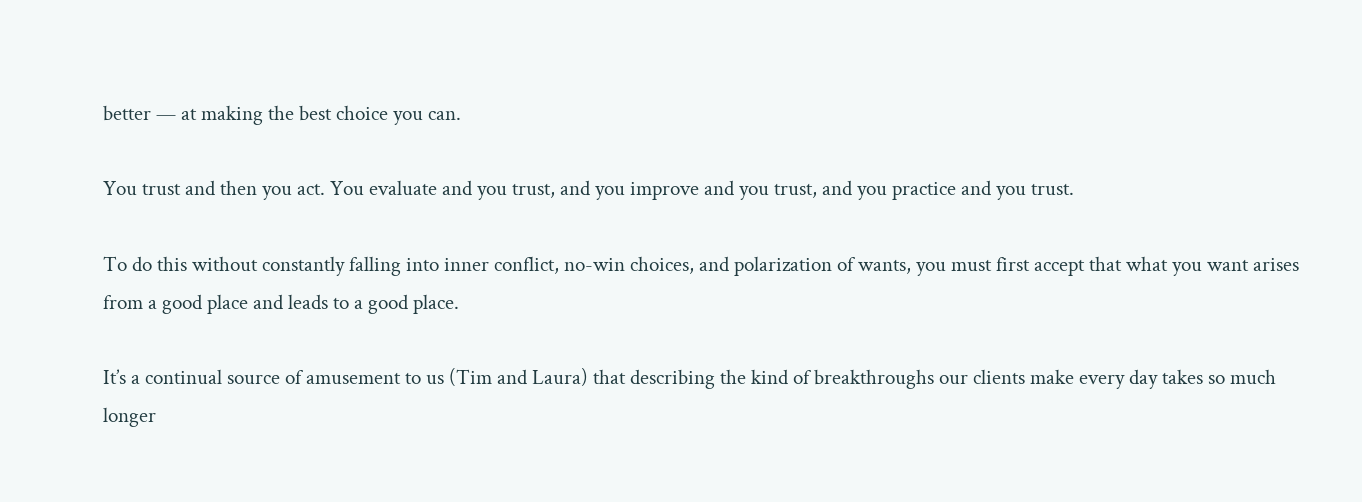better — at making the best choice you can.

You trust and then you act. You evaluate and you trust, and you improve and you trust, and you practice and you trust.

To do this without constantly falling into inner conflict, no-win choices, and polarization of wants, you must first accept that what you want arises from a good place and leads to a good place.

It’s a continual source of amusement to us (Tim and Laura) that describing the kind of breakthroughs our clients make every day takes so much longer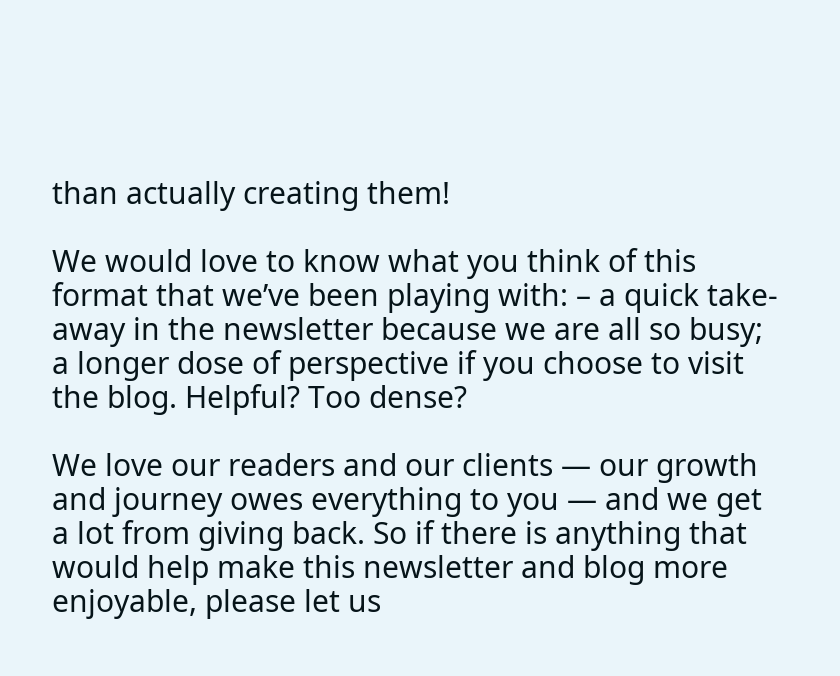than actually creating them!

We would love to know what you think of this format that we’ve been playing with: – a quick take-away in the newsletter because we are all so busy; a longer dose of perspective if you choose to visit the blog. Helpful? Too dense?

We love our readers and our clients — our growth and journey owes everything to you — and we get a lot from giving back. So if there is anything that would help make this newsletter and blog more enjoyable, please let us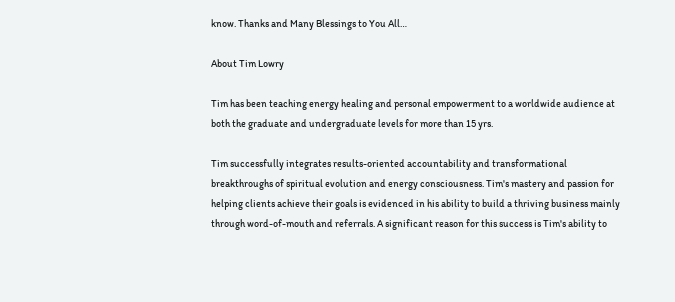know. Thanks and Many Blessings to You All…

About Tim Lowry

Tim has been teaching energy healing and personal empowerment to a worldwide audience at both the graduate and undergraduate levels for more than 15 yrs.

Tim successfully integrates results-oriented accountability and transformational breakthroughs of spiritual evolution and energy consciousness. Tim's mastery and passion for helping clients achieve their goals is evidenced in his ability to build a thriving business mainly through word-of-mouth and referrals. A significant reason for this success is Tim's ability to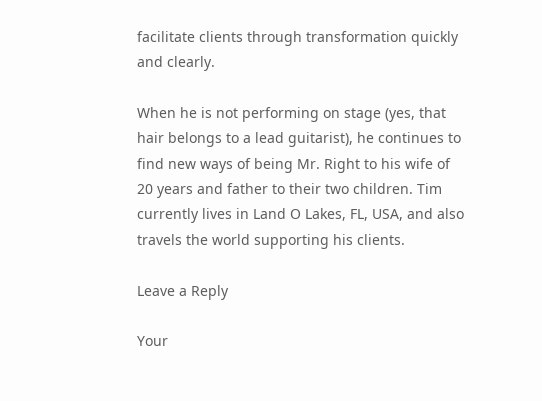facilitate clients through transformation quickly and clearly.

When he is not performing on stage (yes, that hair belongs to a lead guitarist), he continues to find new ways of being Mr. Right to his wife of 20 years and father to their two children. Tim currently lives in Land O Lakes, FL, USA, and also travels the world supporting his clients.

Leave a Reply

Your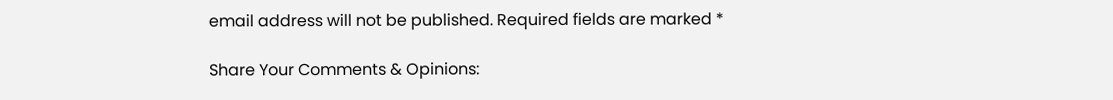email address will not be published. Required fields are marked *

Share Your Comments & Opinions: